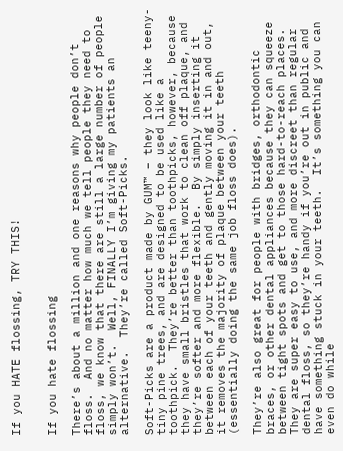If you HATE flossing, TRY THIS!


If you hate flossing

There’s about a million and one reasons why people don’t floss.  And no matter how much we tell people they need to floss, we know that there are still a large number of people simply won’t.  Well, FINALLY I’m giving my patients an alternative.  They’re called Soft-Picks.

Soft-Picks are a product made by GUM™ – they look like teeny-tiny pine trees, and are designed to be used like a toothpick.  They’re better than toothpicks, however, because they have small bristles that work to clean off plaque, and they’re softer and more flexible.  By simply inserting it between each of your teeth and gently moving it in and out, it removes the majority of plaque between your teeth (essentially doing the same job floss does).

They’re also great for people with bridges, orthodontic braces, or other dental appliances because they can squeeze between tight spots and get to those hard-to-reach places.  They are super easy to use, and more discreet than regular dental floss, so they’re handy if you’re out in public and have something stuck in your teeth.  It’s something you can even do while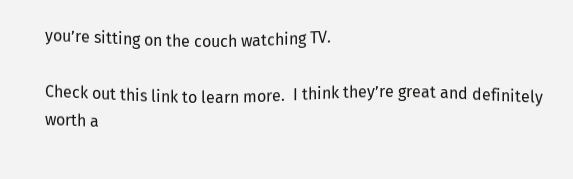you’re sitting on the couch watching TV.

Check out this link to learn more.  I think they’re great and definitely worth a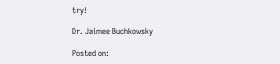try!

Dr. Jaimee Buchkowsky

Posted on: